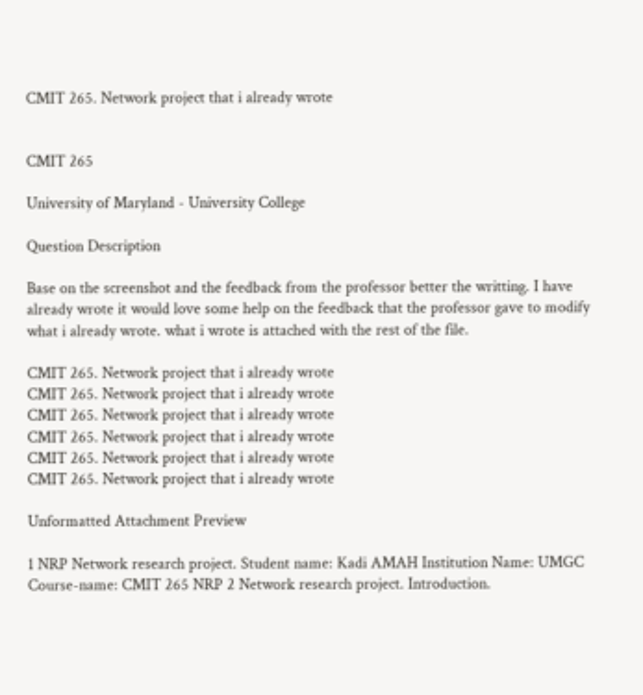CMIT 265. Network project that i already wrote


CMIT 265

University of Maryland - University College

Question Description

Base on the screenshot and the feedback from the professor better the writting. I have already wrote it would love some help on the feedback that the professor gave to modify what i already wrote. what i wrote is attached with the rest of the file.

CMIT 265. Network project that i already wrote
CMIT 265. Network project that i already wrote
CMIT 265. Network project that i already wrote
CMIT 265. Network project that i already wrote
CMIT 265. Network project that i already wrote
CMIT 265. Network project that i already wrote

Unformatted Attachment Preview

1 NRP Network research project. Student name: Kadi AMAH Institution Name: UMGC Course-name: CMIT 265 NRP 2 Network research project. Introduction.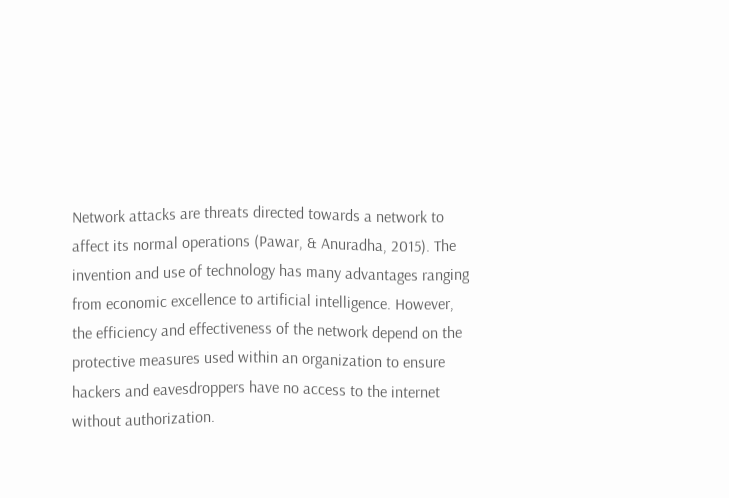Network attacks are threats directed towards a network to affect its normal operations (Pawar, & Anuradha, 2015). The invention and use of technology has many advantages ranging from economic excellence to artificial intelligence. However, the efficiency and effectiveness of the network depend on the protective measures used within an organization to ensure hackers and eavesdroppers have no access to the internet without authorization.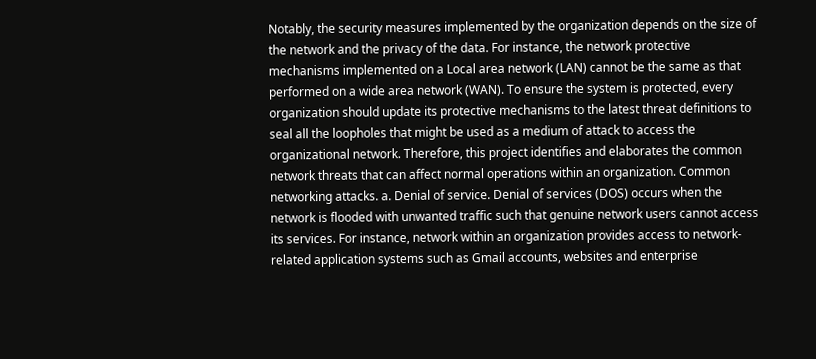Notably, the security measures implemented by the organization depends on the size of the network and the privacy of the data. For instance, the network protective mechanisms implemented on a Local area network (LAN) cannot be the same as that performed on a wide area network (WAN). To ensure the system is protected, every organization should update its protective mechanisms to the latest threat definitions to seal all the loopholes that might be used as a medium of attack to access the organizational network. Therefore, this project identifies and elaborates the common network threats that can affect normal operations within an organization. Common networking attacks. a. Denial of service. Denial of services (DOS) occurs when the network is flooded with unwanted traffic such that genuine network users cannot access its services. For instance, network within an organization provides access to network-related application systems such as Gmail accounts, websites and enterprise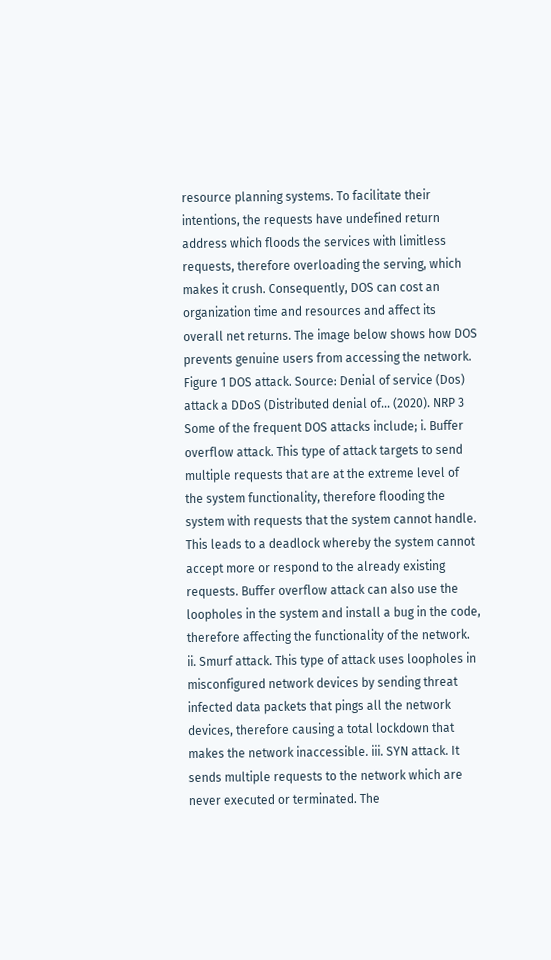resource planning systems. To facilitate their intentions, the requests have undefined return address which floods the services with limitless requests, therefore overloading the serving, which makes it crush. Consequently, DOS can cost an organization time and resources and affect its overall net returns. The image below shows how DOS prevents genuine users from accessing the network. Figure 1 DOS attack. Source: Denial of service (Dos) attack a DDoS (Distributed denial of... (2020). NRP 3 Some of the frequent DOS attacks include; i. Buffer overflow attack. This type of attack targets to send multiple requests that are at the extreme level of the system functionality, therefore flooding the system with requests that the system cannot handle. This leads to a deadlock whereby the system cannot accept more or respond to the already existing requests. Buffer overflow attack can also use the loopholes in the system and install a bug in the code, therefore affecting the functionality of the network. ii. Smurf attack. This type of attack uses loopholes in misconfigured network devices by sending threat infected data packets that pings all the network devices, therefore causing a total lockdown that makes the network inaccessible. iii. SYN attack. It sends multiple requests to the network which are never executed or terminated. The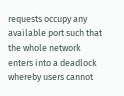requests occupy any available port such that the whole network enters into a deadlock whereby users cannot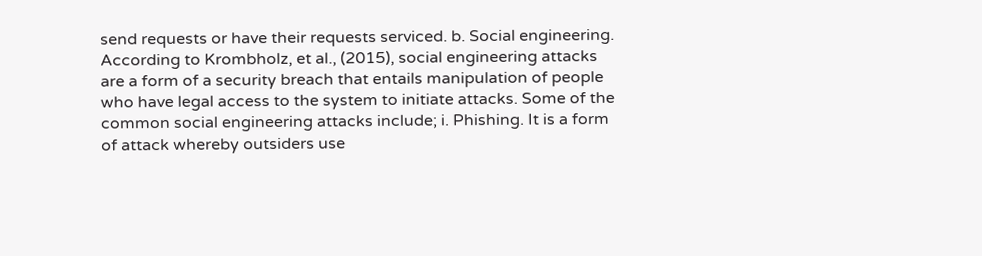send requests or have their requests serviced. b. Social engineering. According to Krombholz, et al., (2015), social engineering attacks are a form of a security breach that entails manipulation of people who have legal access to the system to initiate attacks. Some of the common social engineering attacks include; i. Phishing. It is a form of attack whereby outsiders use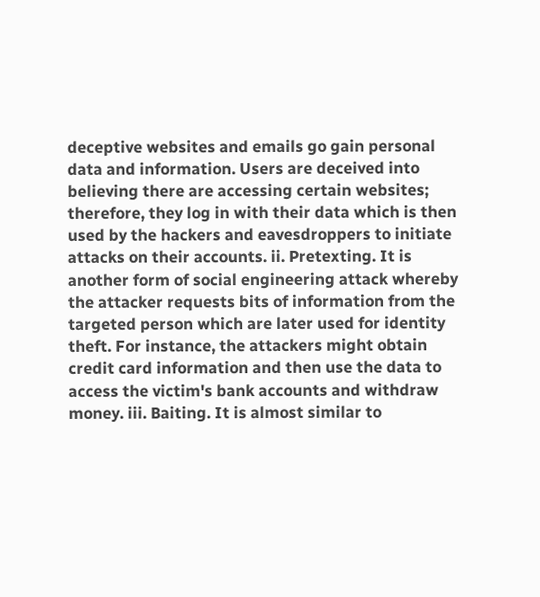deceptive websites and emails go gain personal data and information. Users are deceived into believing there are accessing certain websites; therefore, they log in with their data which is then used by the hackers and eavesdroppers to initiate attacks on their accounts. ii. Pretexting. It is another form of social engineering attack whereby the attacker requests bits of information from the targeted person which are later used for identity theft. For instance, the attackers might obtain credit card information and then use the data to access the victim's bank accounts and withdraw money. iii. Baiting. It is almost similar to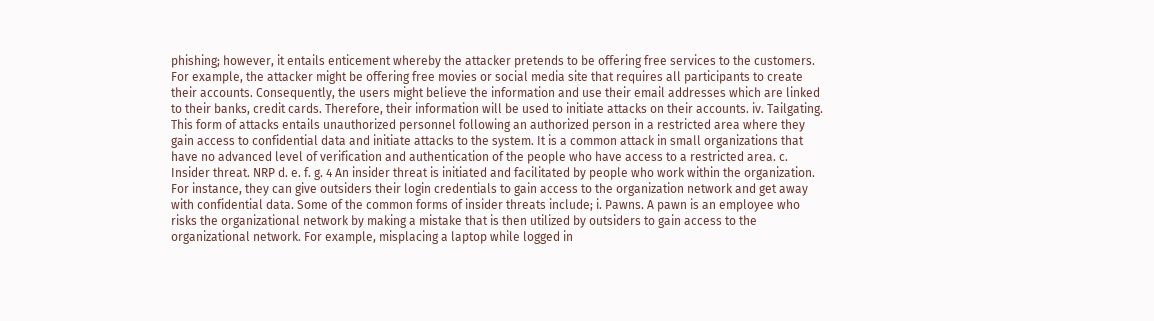phishing; however, it entails enticement whereby the attacker pretends to be offering free services to the customers. For example, the attacker might be offering free movies or social media site that requires all participants to create their accounts. Consequently, the users might believe the information and use their email addresses which are linked to their banks, credit cards. Therefore, their information will be used to initiate attacks on their accounts. iv. Tailgating. This form of attacks entails unauthorized personnel following an authorized person in a restricted area where they gain access to confidential data and initiate attacks to the system. It is a common attack in small organizations that have no advanced level of verification and authentication of the people who have access to a restricted area. c. Insider threat. NRP d. e. f. g. 4 An insider threat is initiated and facilitated by people who work within the organization. For instance, they can give outsiders their login credentials to gain access to the organization network and get away with confidential data. Some of the common forms of insider threats include; i. Pawns. A pawn is an employee who risks the organizational network by making a mistake that is then utilized by outsiders to gain access to the organizational network. For example, misplacing a laptop while logged in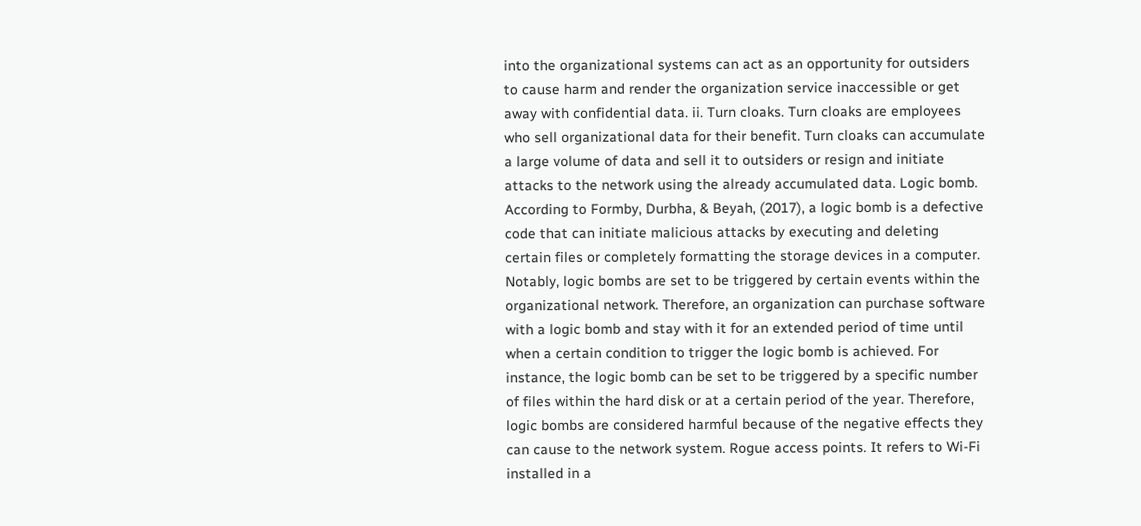into the organizational systems can act as an opportunity for outsiders to cause harm and render the organization service inaccessible or get away with confidential data. ii. Turn cloaks. Turn cloaks are employees who sell organizational data for their benefit. Turn cloaks can accumulate a large volume of data and sell it to outsiders or resign and initiate attacks to the network using the already accumulated data. Logic bomb. According to Formby, Durbha, & Beyah, (2017), a logic bomb is a defective code that can initiate malicious attacks by executing and deleting certain files or completely formatting the storage devices in a computer. Notably, logic bombs are set to be triggered by certain events within the organizational network. Therefore, an organization can purchase software with a logic bomb and stay with it for an extended period of time until when a certain condition to trigger the logic bomb is achieved. For instance, the logic bomb can be set to be triggered by a specific number of files within the hard disk or at a certain period of the year. Therefore, logic bombs are considered harmful because of the negative effects they can cause to the network system. Rogue access points. It refers to Wi-Fi installed in a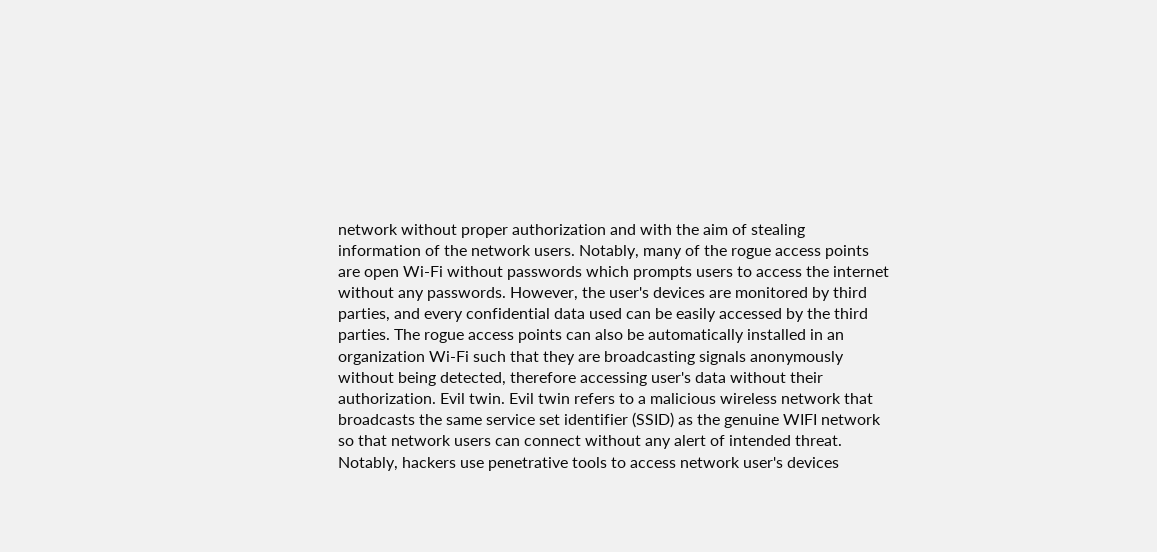network without proper authorization and with the aim of stealing information of the network users. Notably, many of the rogue access points are open Wi-Fi without passwords which prompts users to access the internet without any passwords. However, the user's devices are monitored by third parties, and every confidential data used can be easily accessed by the third parties. The rogue access points can also be automatically installed in an organization Wi-Fi such that they are broadcasting signals anonymously without being detected, therefore accessing user's data without their authorization. Evil twin. Evil twin refers to a malicious wireless network that broadcasts the same service set identifier (SSID) as the genuine WIFI network so that network users can connect without any alert of intended threat. Notably, hackers use penetrative tools to access network user's devices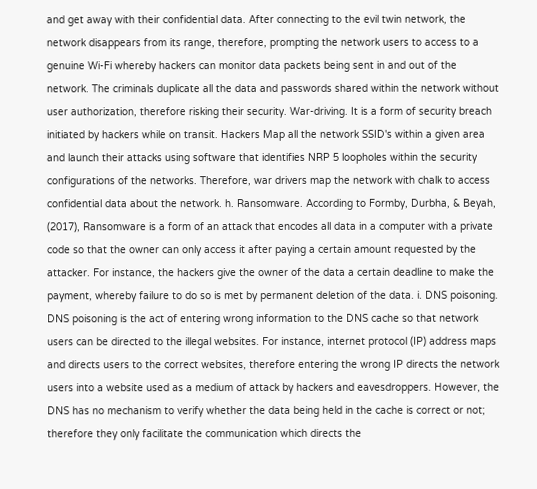and get away with their confidential data. After connecting to the evil twin network, the network disappears from its range, therefore, prompting the network users to access to a genuine Wi-Fi whereby hackers can monitor data packets being sent in and out of the network. The criminals duplicate all the data and passwords shared within the network without user authorization, therefore risking their security. War-driving. It is a form of security breach initiated by hackers while on transit. Hackers Map all the network SSID's within a given area and launch their attacks using software that identifies NRP 5 loopholes within the security configurations of the networks. Therefore, war drivers map the network with chalk to access confidential data about the network. h. Ransomware. According to Formby, Durbha, & Beyah, (2017), Ransomware is a form of an attack that encodes all data in a computer with a private code so that the owner can only access it after paying a certain amount requested by the attacker. For instance, the hackers give the owner of the data a certain deadline to make the payment, whereby failure to do so is met by permanent deletion of the data. i. DNS poisoning. DNS poisoning is the act of entering wrong information to the DNS cache so that network users can be directed to the illegal websites. For instance, internet protocol (IP) address maps and directs users to the correct websites, therefore entering the wrong IP directs the network users into a website used as a medium of attack by hackers and eavesdroppers. However, the DNS has no mechanism to verify whether the data being held in the cache is correct or not; therefore they only facilitate the communication which directs the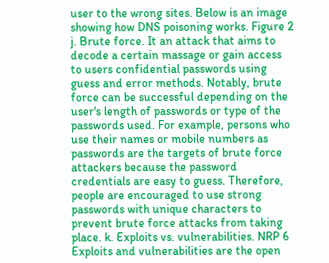user to the wrong sites. Below is an image showing how DNS poisoning works. Figure 2 j. Brute force. It an attack that aims to decode a certain massage or gain access to users confidential passwords using guess and error methods. Notably, brute force can be successful depending on the user's length of passwords or type of the passwords used. For example, persons who use their names or mobile numbers as passwords are the targets of brute force attackers because the password credentials are easy to guess. Therefore, people are encouraged to use strong passwords with unique characters to prevent brute force attacks from taking place. k. Exploits vs. vulnerabilities. NRP 6 Exploits and vulnerabilities are the open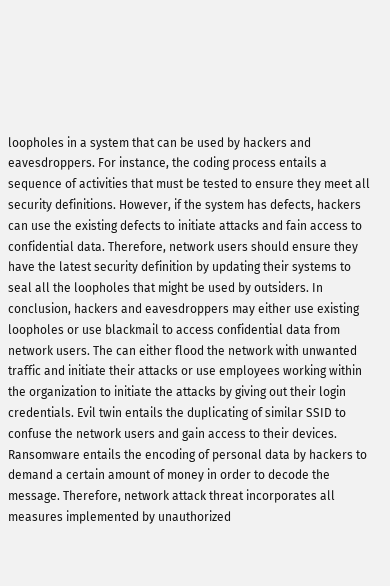loopholes in a system that can be used by hackers and eavesdroppers. For instance, the coding process entails a sequence of activities that must be tested to ensure they meet all security definitions. However, if the system has defects, hackers can use the existing defects to initiate attacks and fain access to confidential data. Therefore, network users should ensure they have the latest security definition by updating their systems to seal all the loopholes that might be used by outsiders. In conclusion, hackers and eavesdroppers may either use existing loopholes or use blackmail to access confidential data from network users. The can either flood the network with unwanted traffic and initiate their attacks or use employees working within the organization to initiate the attacks by giving out their login credentials. Evil twin entails the duplicating of similar SSID to confuse the network users and gain access to their devices. Ransomware entails the encoding of personal data by hackers to demand a certain amount of money in order to decode the message. Therefore, network attack threat incorporates all measures implemented by unauthorized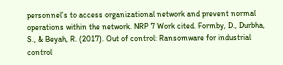personnel’s to access organizational network and prevent normal operations within the network. NRP 7 Work cited. Formby, D., Durbha, S., & Beyah, R. (2017). Out of control: Ransomware for industrial control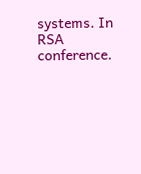systems. In RSA conference.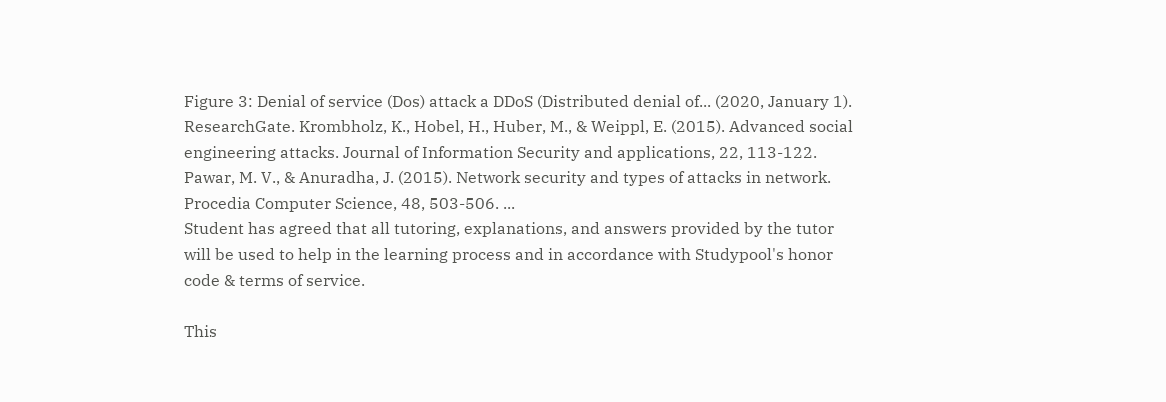Figure 3: Denial of service (Dos) attack a DDoS (Distributed denial of... (2020, January 1). ResearchGate. Krombholz, K., Hobel, H., Huber, M., & Weippl, E. (2015). Advanced social engineering attacks. Journal of Information Security and applications, 22, 113-122. Pawar, M. V., & Anuradha, J. (2015). Network security and types of attacks in network. Procedia Computer Science, 48, 503-506. ...
Student has agreed that all tutoring, explanations, and answers provided by the tutor will be used to help in the learning process and in accordance with Studypool's honor code & terms of service.

This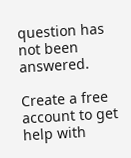question has not been answered.

Create a free account to get help with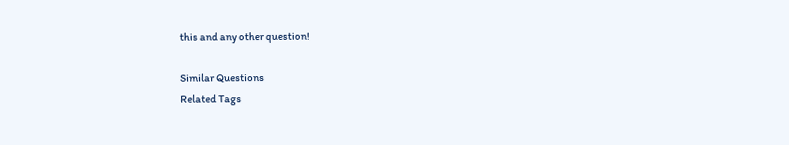this and any other question!

Similar Questions
Related Tags